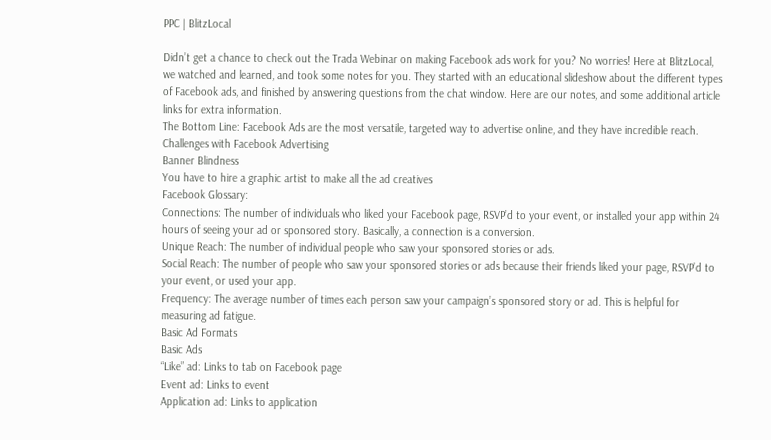PPC | BlitzLocal

Didn’t get a chance to check out the Trada Webinar on making Facebook ads work for you? No worries! Here at BlitzLocal, we watched and learned, and took some notes for you. They started with an educational slideshow about the different types of Facebook ads, and finished by answering questions from the chat window. Here are our notes, and some additional article links for extra information.
The Bottom Line: Facebook Ads are the most versatile, targeted way to advertise online, and they have incredible reach.
Challenges with Facebook Advertising
Banner Blindness
You have to hire a graphic artist to make all the ad creatives
Facebook Glossary:
Connections: The number of individuals who liked your Facebook page, RSVP’d to your event, or installed your app within 24 hours of seeing your ad or sponsored story. Basically, a connection is a conversion.
Unique Reach: The number of individual people who saw your sponsored stories or ads.
Social Reach: The number of people who saw your sponsored stories or ads because their friends liked your page, RSVP’d to your event, or used your app.
Frequency: The average number of times each person saw your campaign’s sponsored story or ad. This is helpful for measuring ad fatigue.
Basic Ad Formats
Basic Ads
“Like” ad: Links to tab on Facebook page
Event ad: Links to event
Application ad: Links to application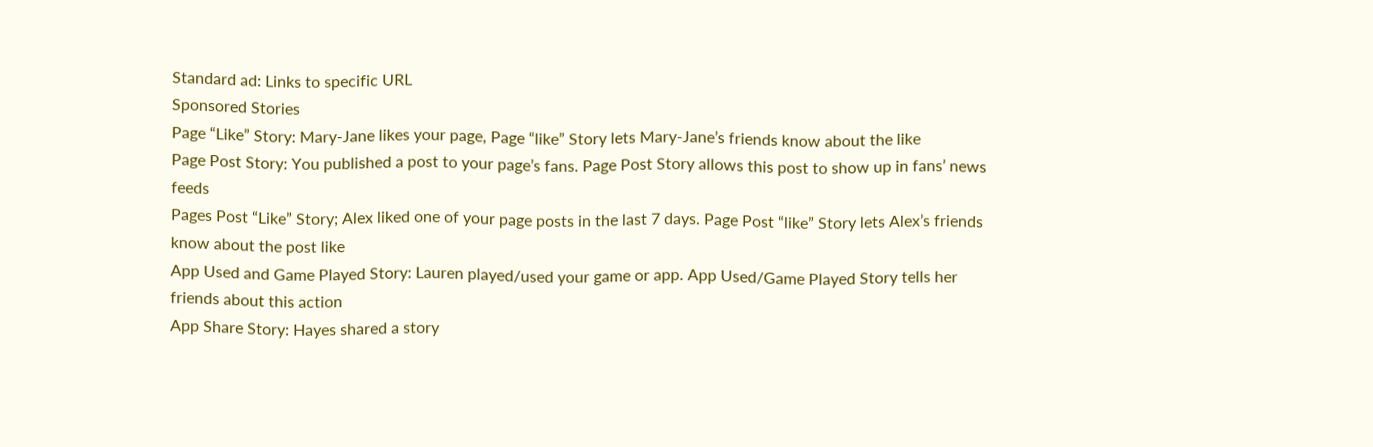Standard ad: Links to specific URL
Sponsored Stories
Page “Like” Story: Mary-Jane likes your page, Page “like” Story lets Mary-Jane’s friends know about the like
Page Post Story: You published a post to your page’s fans. Page Post Story allows this post to show up in fans’ news feeds
Pages Post “Like” Story; Alex liked one of your page posts in the last 7 days. Page Post “like” Story lets Alex’s friends know about the post like
App Used and Game Played Story: Lauren played/used your game or app. App Used/Game Played Story tells her friends about this action
App Share Story: Hayes shared a story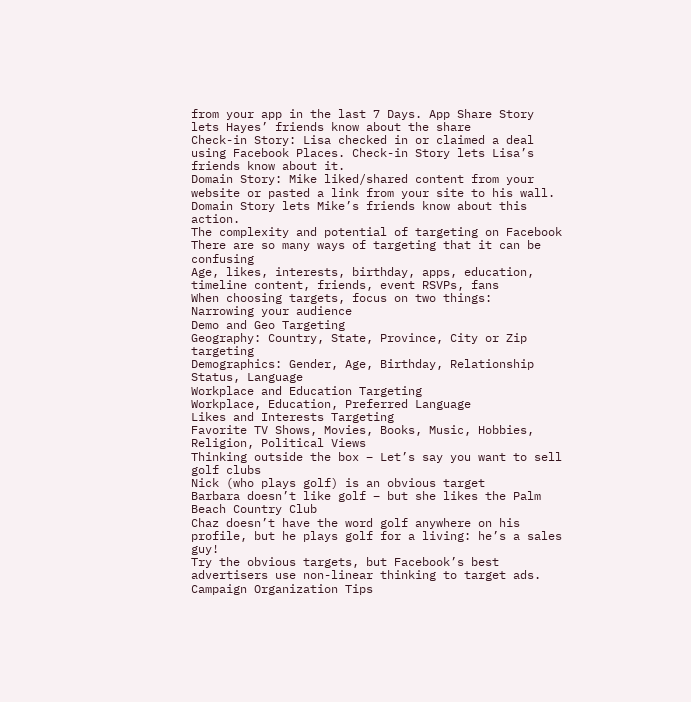from your app in the last 7 Days. App Share Story lets Hayes’ friends know about the share
Check-in Story: Lisa checked in or claimed a deal using Facebook Places. Check-in Story lets Lisa’s friends know about it.
Domain Story: Mike liked/shared content from your website or pasted a link from your site to his wall. Domain Story lets Mike’s friends know about this action.
The complexity and potential of targeting on Facebook
There are so many ways of targeting that it can be confusing
Age, likes, interests, birthday, apps, education, timeline content, friends, event RSVPs, fans
When choosing targets, focus on two things:
Narrowing your audience
Demo and Geo Targeting
Geography: Country, State, Province, City or Zip targeting
Demographics: Gender, Age, Birthday, Relationship Status, Language
Workplace and Education Targeting
Workplace, Education, Preferred Language
Likes and Interests Targeting
Favorite TV Shows, Movies, Books, Music, Hobbies, Religion, Political Views
Thinking outside the box – Let’s say you want to sell golf clubs
Nick (who plays golf) is an obvious target
Barbara doesn’t like golf – but she likes the Palm Beach Country Club
Chaz doesn’t have the word golf anywhere on his profile, but he plays golf for a living: he’s a sales guy!
Try the obvious targets, but Facebook’s best advertisers use non-linear thinking to target ads.
Campaign Organization Tips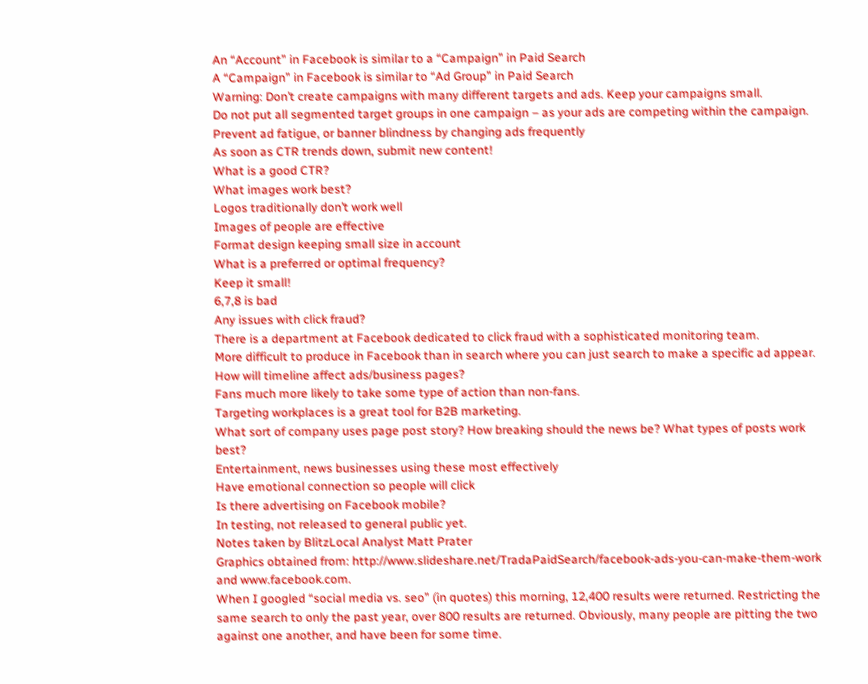An “Account” in Facebook is similar to a “Campaign” in Paid Search
A “Campaign” in Facebook is similar to “Ad Group” in Paid Search
Warning: Don’t create campaigns with many different targets and ads. Keep your campaigns small.
Do not put all segmented target groups in one campaign – as your ads are competing within the campaign.
Prevent ad fatigue, or banner blindness by changing ads frequently
As soon as CTR trends down, submit new content!
What is a good CTR?
What images work best?
Logos traditionally don’t work well
Images of people are effective
Format design keeping small size in account
What is a preferred or optimal frequency?
Keep it small!
6,7,8 is bad
Any issues with click fraud?
There is a department at Facebook dedicated to click fraud with a sophisticated monitoring team.
More difficult to produce in Facebook than in search where you can just search to make a specific ad appear.
How will timeline affect ads/business pages?
Fans much more likely to take some type of action than non-fans.
Targeting workplaces is a great tool for B2B marketing.
What sort of company uses page post story? How breaking should the news be? What types of posts work best?
Entertainment, news businesses using these most effectively
Have emotional connection so people will click
Is there advertising on Facebook mobile?
In testing, not released to general public yet.
Notes taken by BlitzLocal Analyst Matt Prater
Graphics obtained from: http://www.slideshare.net/TradaPaidSearch/facebook-ads-you-can-make-them-work and www.facebook.com.
When I googled “social media vs. seo” (in quotes) this morning, 12,400 results were returned. Restricting the same search to only the past year, over 800 results are returned. Obviously, many people are pitting the two against one another, and have been for some time.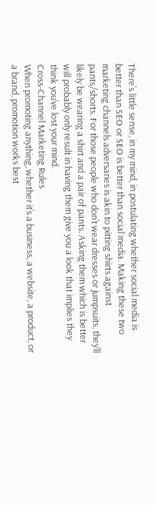There’s little sense, in my mind, in postulating whether social media is better than SEO or SEO is better than social media. Making these two marketing channels adversaries is akin to pitting shirts against pants/shorts. For those people who don’t wear dresses or jumpsuits, they’ll likely be wearing a shirt and a pair of pants. Asking them which is better will probably only result in having them give you a look that implies they think you’ve lost your mind.
Cross-Channel Marketing Rules
When promoting anything, whether it’s a business, a website, a product, or a brand, promotion works best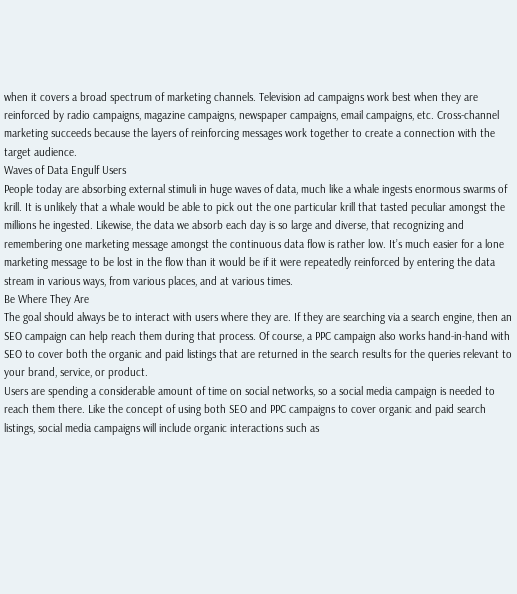when it covers a broad spectrum of marketing channels. Television ad campaigns work best when they are reinforced by radio campaigns, magazine campaigns, newspaper campaigns, email campaigns, etc. Cross-channel marketing succeeds because the layers of reinforcing messages work together to create a connection with the target audience.
Waves of Data Engulf Users
People today are absorbing external stimuli in huge waves of data, much like a whale ingests enormous swarms of krill. It is unlikely that a whale would be able to pick out the one particular krill that tasted peculiar amongst the millions he ingested. Likewise, the data we absorb each day is so large and diverse, that recognizing and remembering one marketing message amongst the continuous data flow is rather low. It’s much easier for a lone marketing message to be lost in the flow than it would be if it were repeatedly reinforced by entering the data stream in various ways, from various places, and at various times.
Be Where They Are
The goal should always be to interact with users where they are. If they are searching via a search engine, then an SEO campaign can help reach them during that process. Of course, a PPC campaign also works hand-in-hand with SEO to cover both the organic and paid listings that are returned in the search results for the queries relevant to your brand, service, or product.
Users are spending a considerable amount of time on social networks, so a social media campaign is needed to reach them there. Like the concept of using both SEO and PPC campaigns to cover organic and paid search listings, social media campaigns will include organic interactions such as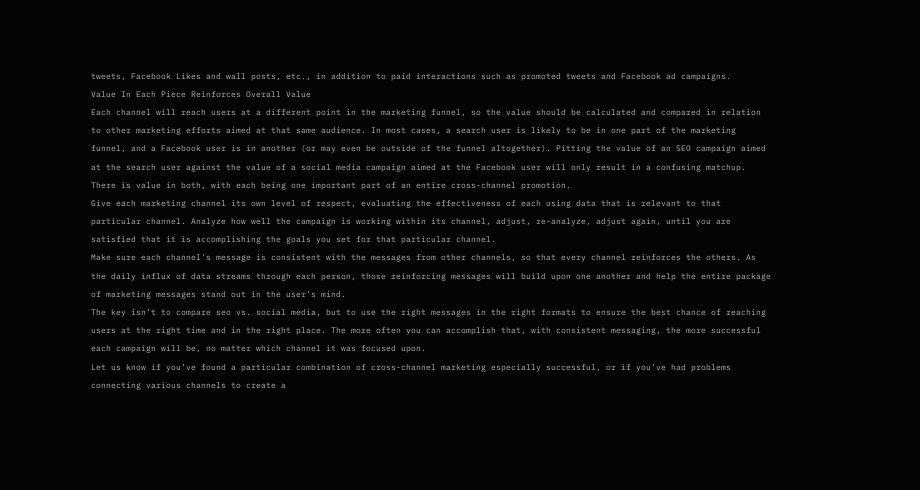tweets, Facebook Likes and wall posts, etc., in addition to paid interactions such as promoted tweets and Facebook ad campaigns.
Value In Each Piece Reinforces Overall Value
Each channel will reach users at a different point in the marketing funnel, so the value should be calculated and compared in relation to other marketing efforts aimed at that same audience. In most cases, a search user is likely to be in one part of the marketing funnel, and a Facebook user is in another (or may even be outside of the funnel altogether). Pitting the value of an SEO campaign aimed at the search user against the value of a social media campaign aimed at the Facebook user will only result in a confusing matchup. There is value in both, with each being one important part of an entire cross-channel promotion.
Give each marketing channel its own level of respect, evaluating the effectiveness of each using data that is relevant to that particular channel. Analyze how well the campaign is working within its channel, adjust, re-analyze, adjust again, until you are satisfied that it is accomplishing the goals you set for that particular channel.
Make sure each channel’s message is consistent with the messages from other channels, so that every channel reinforces the others. As the daily influx of data streams through each person, those reinforcing messages will build upon one another and help the entire package of marketing messages stand out in the user’s mind.
The key isn’t to compare seo vs. social media, but to use the right messages in the right formats to ensure the best chance of reaching users at the right time and in the right place. The more often you can accomplish that, with consistent messaging, the more successful each campaign will be, no matter which channel it was focused upon.
Let us know if you’ve found a particular combination of cross-channel marketing especially successful, or if you’ve had problems connecting various channels to create a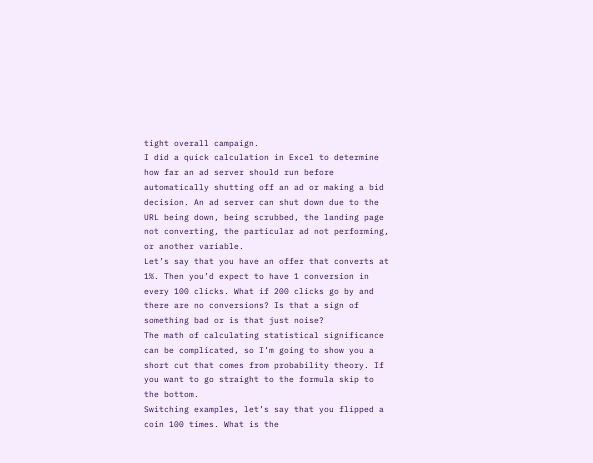tight overall campaign.
I did a quick calculation in Excel to determine how far an ad server should run before automatically shutting off an ad or making a bid decision. An ad server can shut down due to the URL being down, being scrubbed, the landing page not converting, the particular ad not performing, or another variable.
Let’s say that you have an offer that converts at 1%. Then you’d expect to have 1 conversion in every 100 clicks. What if 200 clicks go by and there are no conversions? Is that a sign of something bad or is that just noise?
The math of calculating statistical significance can be complicated, so I’m going to show you a short cut that comes from probability theory. If you want to go straight to the formula skip to the bottom.
Switching examples, let’s say that you flipped a coin 100 times. What is the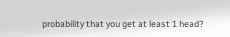probability that you get at least 1 head?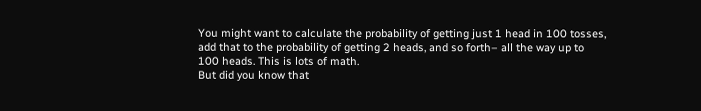You might want to calculate the probability of getting just 1 head in 100 tosses, add that to the probability of getting 2 heads, and so forth– all the way up to 100 heads. This is lots of math.
But did you know that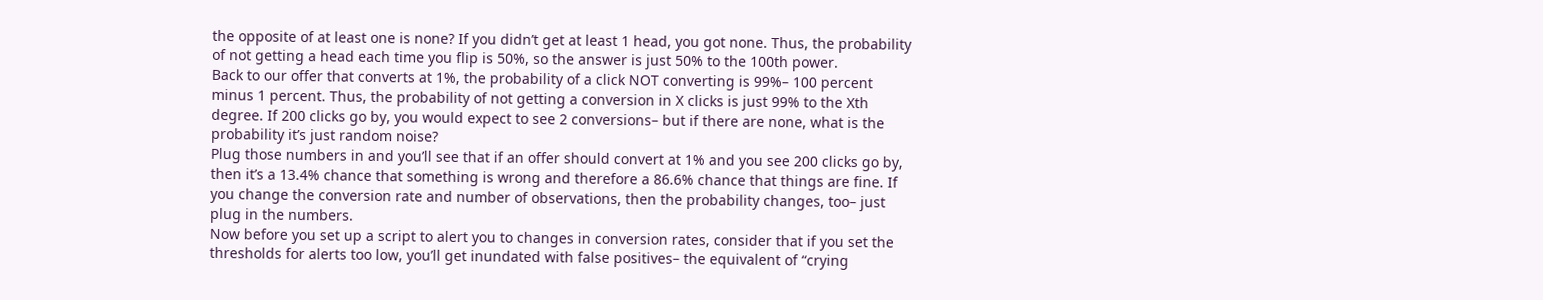the opposite of at least one is none? If you didn’t get at least 1 head, you got none. Thus, the probability of not getting a head each time you flip is 50%, so the answer is just 50% to the 100th power.
Back to our offer that converts at 1%, the probability of a click NOT converting is 99%– 100 percent minus 1 percent. Thus, the probability of not getting a conversion in X clicks is just 99% to the Xth degree. If 200 clicks go by, you would expect to see 2 conversions– but if there are none, what is the probability it’s just random noise?
Plug those numbers in and you’ll see that if an offer should convert at 1% and you see 200 clicks go by, then it’s a 13.4% chance that something is wrong and therefore a 86.6% chance that things are fine. If you change the conversion rate and number of observations, then the probability changes, too– just plug in the numbers.
Now before you set up a script to alert you to changes in conversion rates, consider that if you set the thresholds for alerts too low, you’ll get inundated with false positives– the equivalent of “crying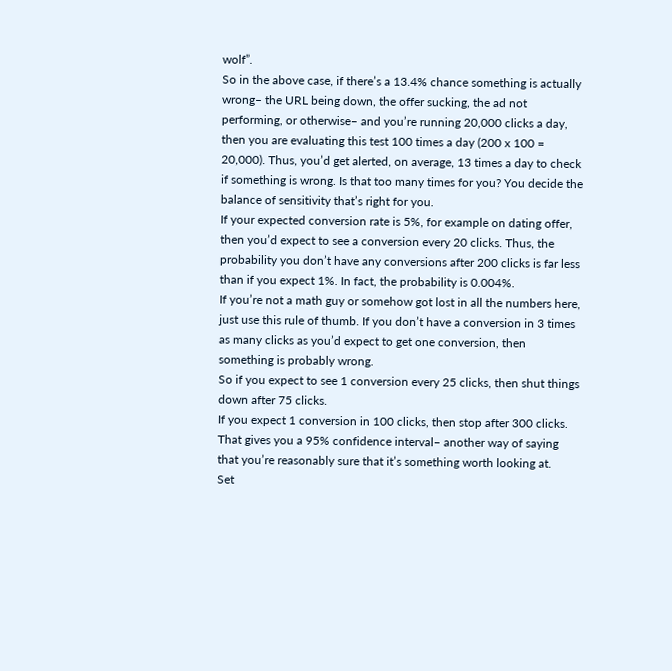wolf”.
So in the above case, if there’s a 13.4% chance something is actually wrong– the URL being down, the offer sucking, the ad not performing, or otherwise– and you’re running 20,000 clicks a day, then you are evaluating this test 100 times a day (200 x 100 = 20,000). Thus, you’d get alerted, on average, 13 times a day to check if something is wrong. Is that too many times for you? You decide the balance of sensitivity that’s right for you.
If your expected conversion rate is 5%, for example on dating offer, then you’d expect to see a conversion every 20 clicks. Thus, the probability you don’t have any conversions after 200 clicks is far less than if you expect 1%. In fact, the probability is 0.004%.
If you’re not a math guy or somehow got lost in all the numbers here, just use this rule of thumb. If you don’t have a conversion in 3 times as many clicks as you’d expect to get one conversion, then something is probably wrong.
So if you expect to see 1 conversion every 25 clicks, then shut things down after 75 clicks.
If you expect 1 conversion in 100 clicks, then stop after 300 clicks.
That gives you a 95% confidence interval– another way of saying that you’re reasonably sure that it’s something worth looking at.
Set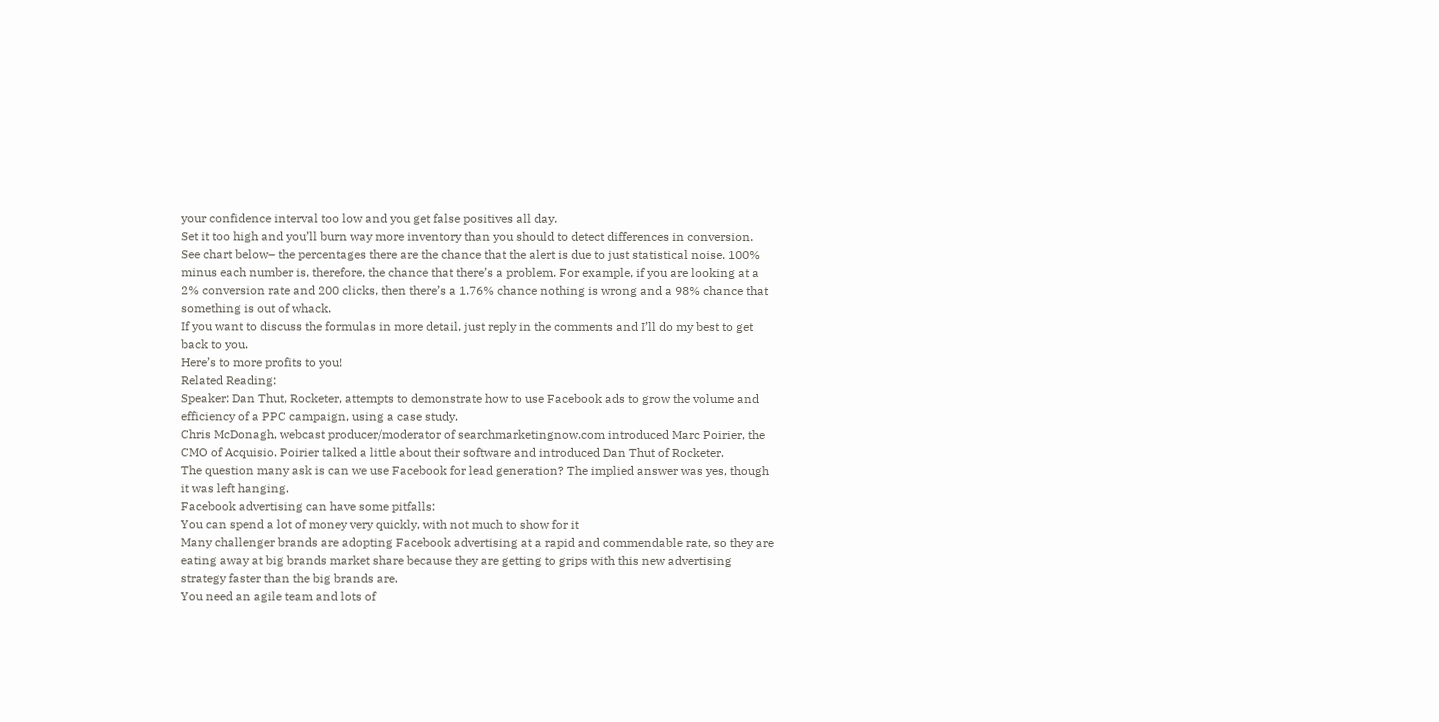your confidence interval too low and you get false positives all day.
Set it too high and you’ll burn way more inventory than you should to detect differences in conversion.
See chart below– the percentages there are the chance that the alert is due to just statistical noise. 100% minus each number is, therefore, the chance that there’s a problem. For example, if you are looking at a 2% conversion rate and 200 clicks, then there’s a 1.76% chance nothing is wrong and a 98% chance that something is out of whack.
If you want to discuss the formulas in more detail, just reply in the comments and I’ll do my best to get back to you.
Here’s to more profits to you!
Related Reading:
Speaker: Dan Thut, Rocketer, attempts to demonstrate how to use Facebook ads to grow the volume and efficiency of a PPC campaign, using a case study.
Chris McDonagh, webcast producer/moderator of searchmarketingnow.com introduced Marc Poirier, the CMO of Acquisio. Poirier talked a little about their software and introduced Dan Thut of Rocketer.
The question many ask is can we use Facebook for lead generation? The implied answer was yes, though it was left hanging.
Facebook advertising can have some pitfalls:
You can spend a lot of money very quickly, with not much to show for it
Many challenger brands are adopting Facebook advertising at a rapid and commendable rate, so they are eating away at big brands market share because they are getting to grips with this new advertising strategy faster than the big brands are.
You need an agile team and lots of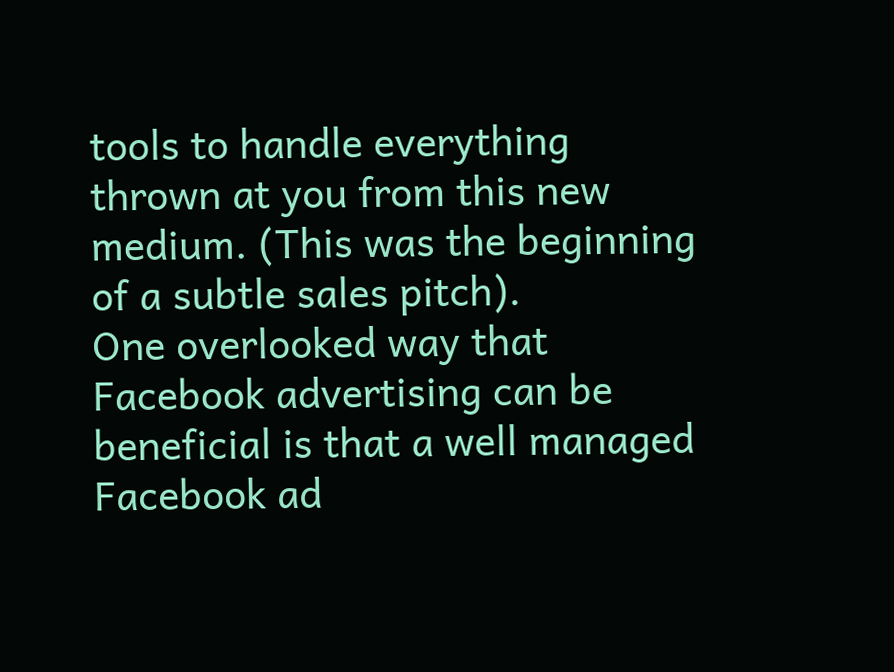tools to handle everything thrown at you from this new medium. (This was the beginning of a subtle sales pitch).
One overlooked way that Facebook advertising can be beneficial is that a well managed Facebook ad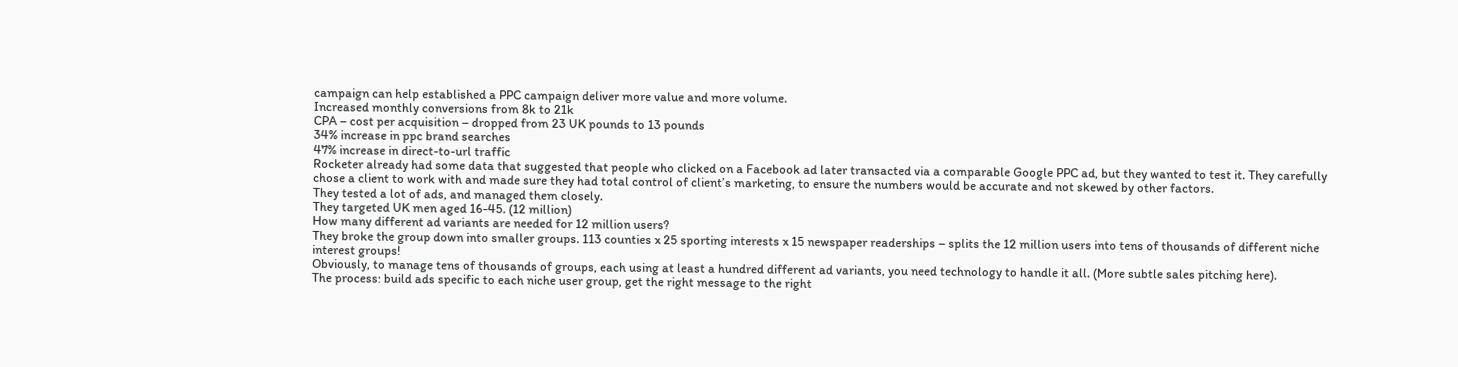campaign can help established a PPC campaign deliver more value and more volume.
Increased monthly conversions from 8k to 21k
CPA – cost per acquisition – dropped from 23 UK pounds to 13 pounds
34% increase in ppc brand searches
47% increase in direct-to-url traffic
Rocketer already had some data that suggested that people who clicked on a Facebook ad later transacted via a comparable Google PPC ad, but they wanted to test it. They carefully chose a client to work with and made sure they had total control of client’s marketing, to ensure the numbers would be accurate and not skewed by other factors.
They tested a lot of ads, and managed them closely.
They targeted UK men aged 16-45. (12 million)
How many different ad variants are needed for 12 million users?
They broke the group down into smaller groups. 113 counties x 25 sporting interests x 15 newspaper readerships – splits the 12 million users into tens of thousands of different niche interest groups!
Obviously, to manage tens of thousands of groups, each using at least a hundred different ad variants, you need technology to handle it all. (More subtle sales pitching here).
The process: build ads specific to each niche user group, get the right message to the right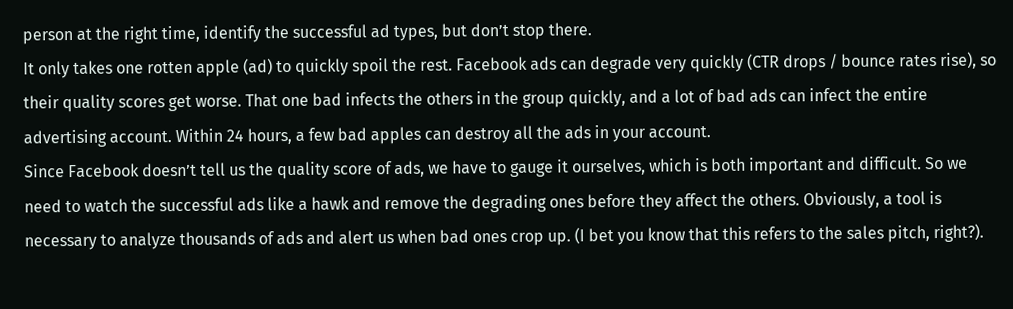person at the right time, identify the successful ad types, but don’t stop there.
It only takes one rotten apple (ad) to quickly spoil the rest. Facebook ads can degrade very quickly (CTR drops / bounce rates rise), so their quality scores get worse. That one bad infects the others in the group quickly, and a lot of bad ads can infect the entire advertising account. Within 24 hours, a few bad apples can destroy all the ads in your account.
Since Facebook doesn’t tell us the quality score of ads, we have to gauge it ourselves, which is both important and difficult. So we need to watch the successful ads like a hawk and remove the degrading ones before they affect the others. Obviously, a tool is necessary to analyze thousands of ads and alert us when bad ones crop up. (I bet you know that this refers to the sales pitch, right?).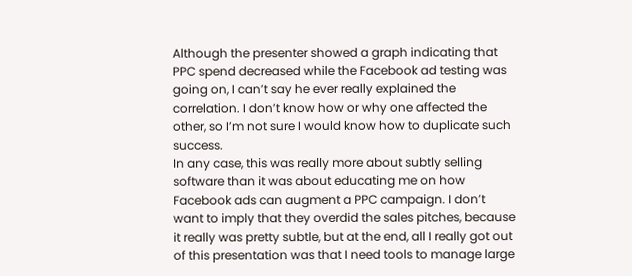Although the presenter showed a graph indicating that PPC spend decreased while the Facebook ad testing was going on, I can’t say he ever really explained the correlation. I don’t know how or why one affected the other, so I’m not sure I would know how to duplicate such success.
In any case, this was really more about subtly selling software than it was about educating me on how Facebook ads can augment a PPC campaign. I don’t want to imply that they overdid the sales pitches, because it really was pretty subtle, but at the end, all I really got out of this presentation was that I need tools to manage large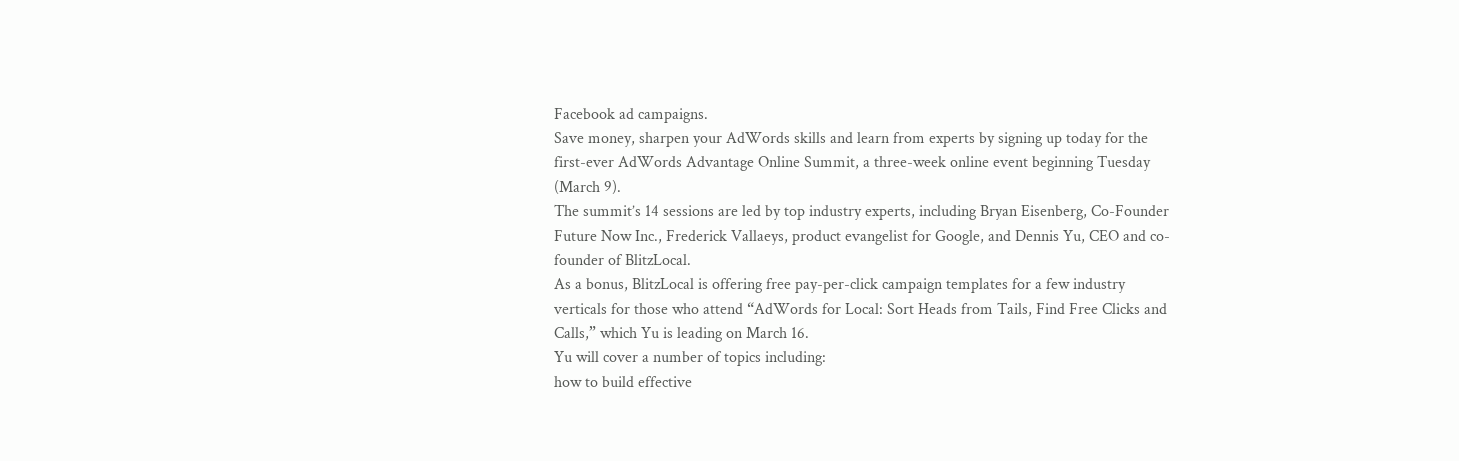Facebook ad campaigns.
Save money, sharpen your AdWords skills and learn from experts by signing up today for the first-ever AdWords Advantage Online Summit, a three-week online event beginning Tuesday (March 9).
The summit’s 14 sessions are led by top industry experts, including Bryan Eisenberg, Co-Founder Future Now Inc., Frederick Vallaeys, product evangelist for Google, and Dennis Yu, CEO and co-founder of BlitzLocal.
As a bonus, BlitzLocal is offering free pay-per-click campaign templates for a few industry verticals for those who attend “AdWords for Local: Sort Heads from Tails, Find Free Clicks and Calls,” which Yu is leading on March 16.
Yu will cover a number of topics including:
how to build effective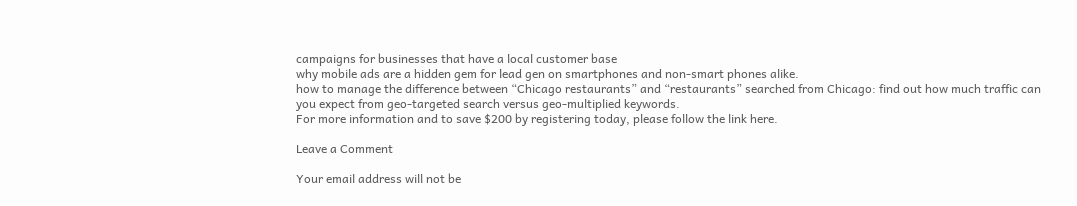campaigns for businesses that have a local customer base
why mobile ads are a hidden gem for lead gen on smartphones and non-smart phones alike.
how to manage the difference between “Chicago restaurants” and “restaurants” searched from Chicago: find out how much traffic can you expect from geo-targeted search versus geo-multiplied keywords.
For more information and to save $200 by registering today, please follow the link here.

Leave a Comment

Your email address will not be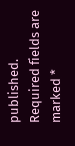published. Required fields are marked *